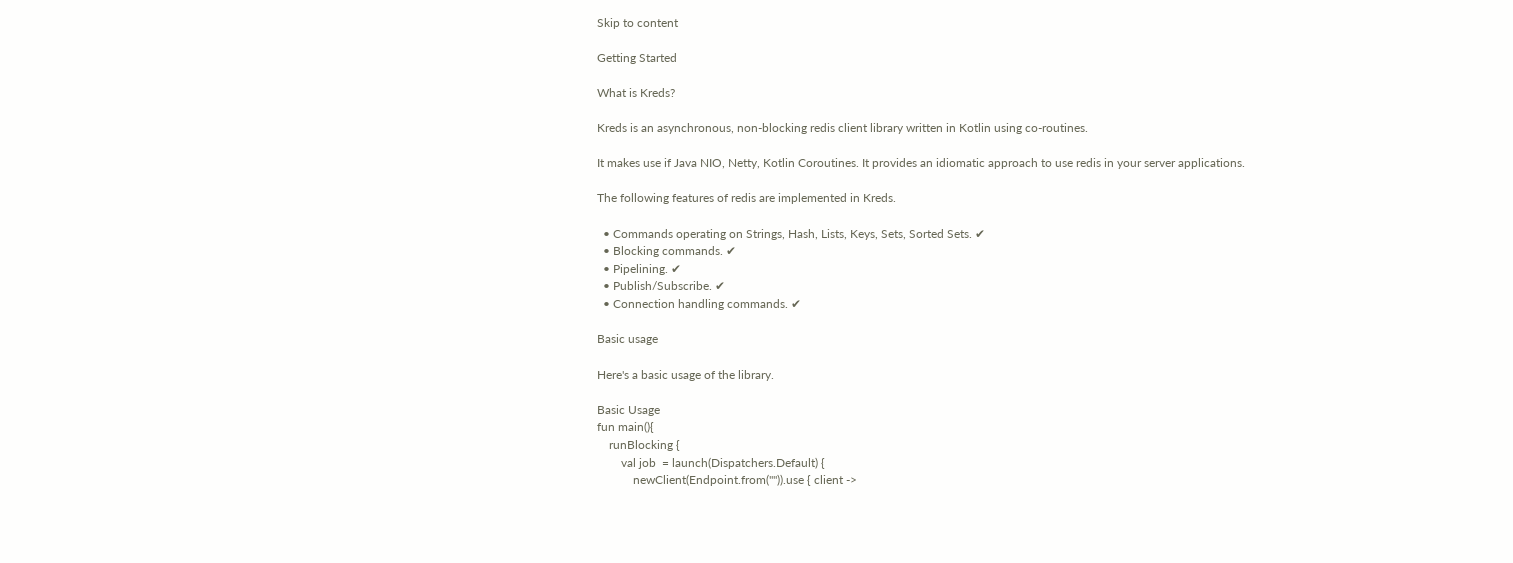Skip to content

Getting Started

What is Kreds?

Kreds is an asynchronous, non-blocking redis client library written in Kotlin using co-routines.

It makes use if Java NIO, Netty, Kotlin Coroutines. It provides an idiomatic approach to use redis in your server applications.

The following features of redis are implemented in Kreds.

  • Commands operating on Strings, Hash, Lists, Keys, Sets, Sorted Sets. ✔
  • Blocking commands. ✔
  • Pipelining. ✔
  • Publish/Subscribe. ✔
  • Connection handling commands. ✔

Basic usage

Here's a basic usage of the library.

Basic Usage
fun main(){
    runBlocking {
        val job  = launch(Dispatchers.Default) {
            newClient(Endpoint.from("")).use { client ->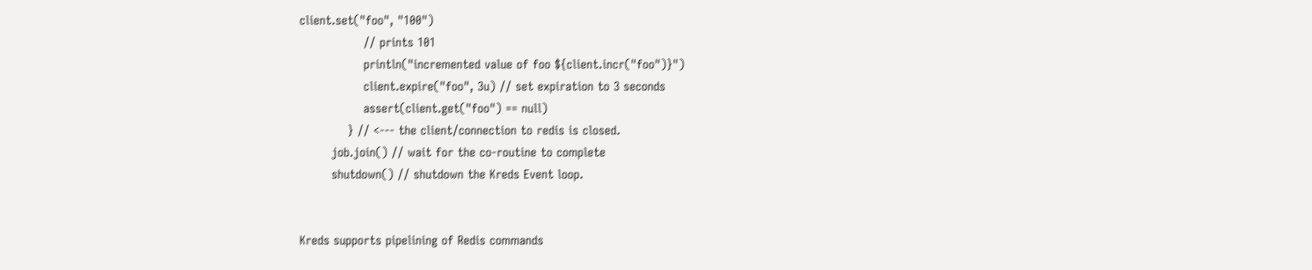client.set("foo", "100")
                // prints 101
                println("incremented value of foo ${client.incr("foo")}")
                client.expire("foo", 3u) // set expiration to 3 seconds
                assert(client.get("foo") == null)
            } // <--- the client/connection to redis is closed.
        job.join() // wait for the co-routine to complete
        shutdown() // shutdown the Kreds Event loop.


Kreds supports pipelining of Redis commands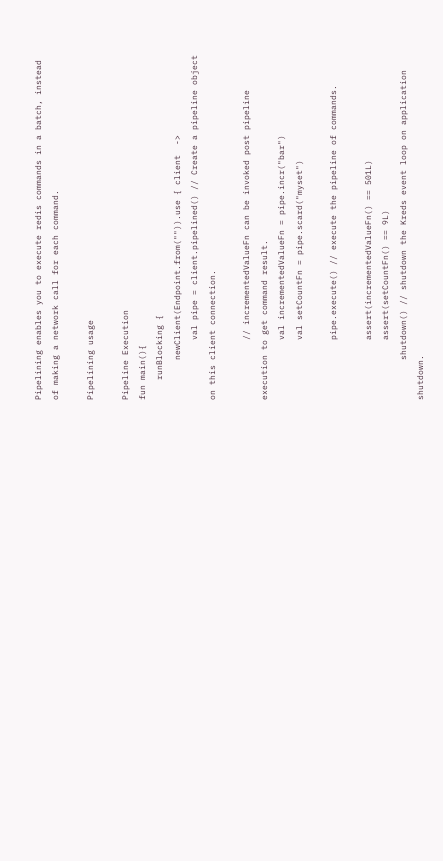Pipelining enables you to execute redis commands in a batch, instead of making a network call for each command.

Pipelining usage

Pipeline Execution
fun main(){
    runBlocking {
        newClient(Endpoint.from("")).use { client  ->
            val pipe = client.pipelined() // Create a pipeline object on this client connection.

            // incrementedValueFn can be invoked post pipeline execution to get command result.
            val incrementedValueFn = pipe.incr("bar")
            val setCountFn = pipe.scard("myset")

            pipe.execute() // execute the pipeline of commands.

            assert(incrementedValueFn() == 501L)
            assert(setCountFn() == 9L)
        shutdown() // shutdown the Kreds event loop on application shutdown.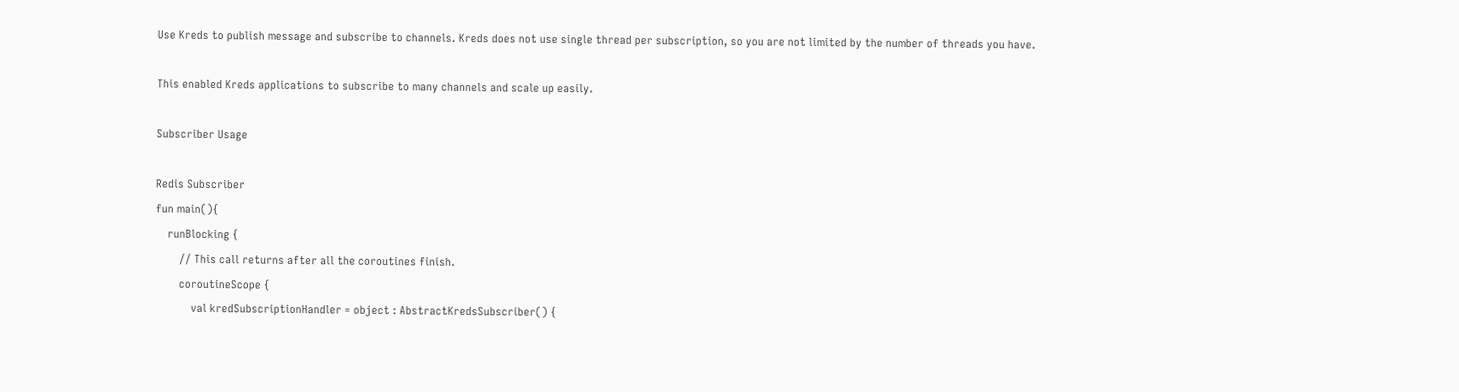Use Kreds to publish message and subscribe to channels. Kreds does not use single thread per subscription, so you are not limited by the number of threads you have.

This enabled Kreds applications to subscribe to many channels and scale up easily.

Subscriber Usage

Redis Subscriber
fun main(){
    runBlocking {
        // This call returns after all the coroutines finish.
        coroutineScope {
            val kredSubscriptionHandler = object : AbstractKredsSubscriber() {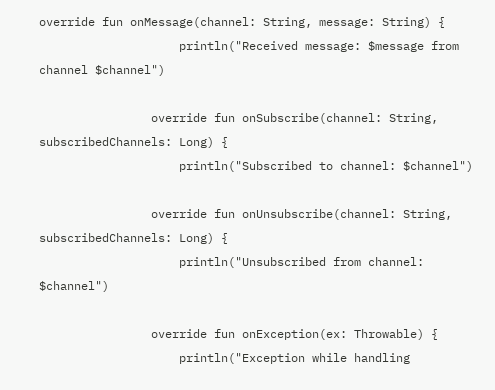override fun onMessage(channel: String, message: String) {
                    println("Received message: $message from channel $channel")

                override fun onSubscribe(channel: String, subscribedChannels: Long) {
                    println("Subscribed to channel: $channel")

                override fun onUnsubscribe(channel: String, subscribedChannels: Long) {
                    println("Unsubscribed from channel: $channel")

                override fun onException(ex: Throwable) {
                    println("Exception while handling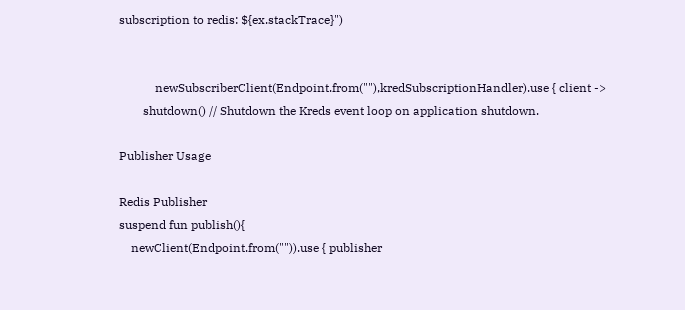subscription to redis: ${ex.stackTrace}")


            newSubscriberClient(Endpoint.from(""),kredSubscriptionHandler).use { client ->
        shutdown() // Shutdown the Kreds event loop on application shutdown.

Publisher Usage

Redis Publisher
suspend fun publish(){
    newClient(Endpoint.from("")).use { publisher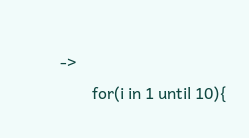->
        for(i in 1 until 10){